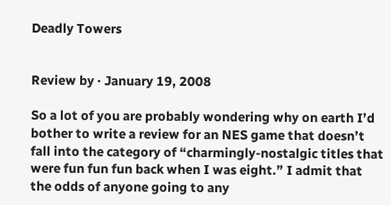Deadly Towers


Review by · January 19, 2008

So a lot of you are probably wondering why on earth I’d bother to write a review for an NES game that doesn’t fall into the category of “charmingly-nostalgic titles that were fun fun fun back when I was eight.” I admit that the odds of anyone going to any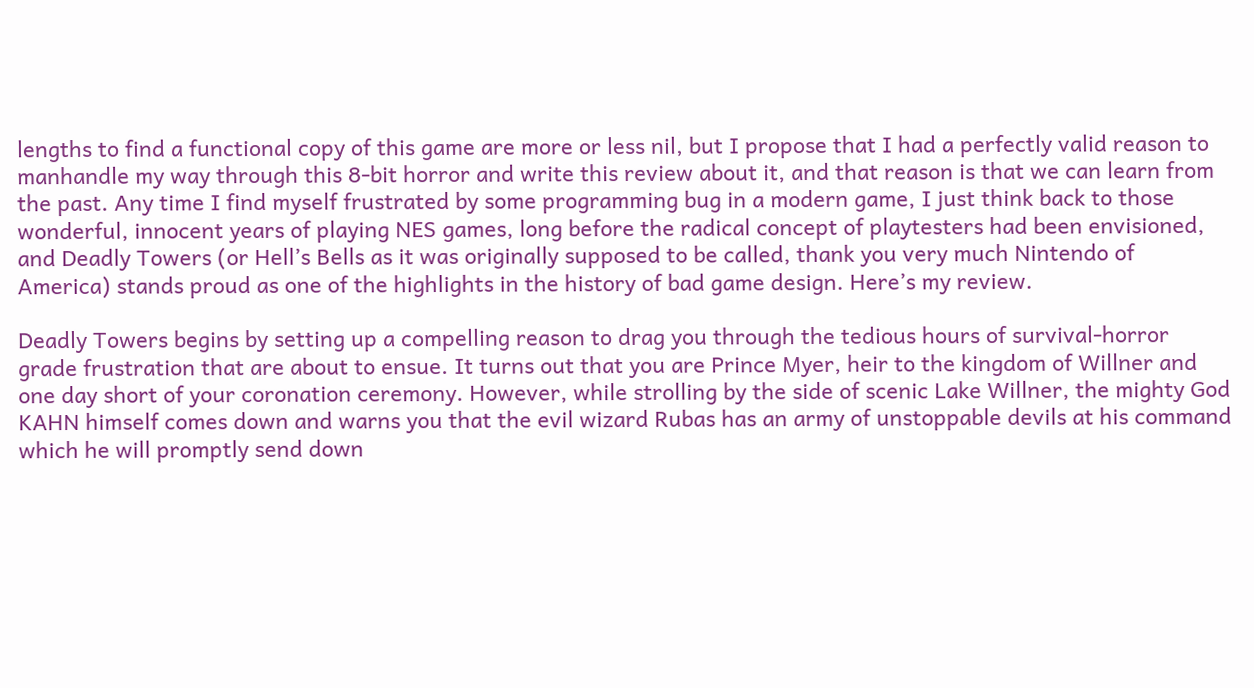lengths to find a functional copy of this game are more or less nil, but I propose that I had a perfectly valid reason to manhandle my way through this 8-bit horror and write this review about it, and that reason is that we can learn from the past. Any time I find myself frustrated by some programming bug in a modern game, I just think back to those wonderful, innocent years of playing NES games, long before the radical concept of playtesters had been envisioned, and Deadly Towers (or Hell’s Bells as it was originally supposed to be called, thank you very much Nintendo of America) stands proud as one of the highlights in the history of bad game design. Here’s my review.

Deadly Towers begins by setting up a compelling reason to drag you through the tedious hours of survival-horror grade frustration that are about to ensue. It turns out that you are Prince Myer, heir to the kingdom of Willner and one day short of your coronation ceremony. However, while strolling by the side of scenic Lake Willner, the mighty God KAHN himself comes down and warns you that the evil wizard Rubas has an army of unstoppable devils at his command which he will promptly send down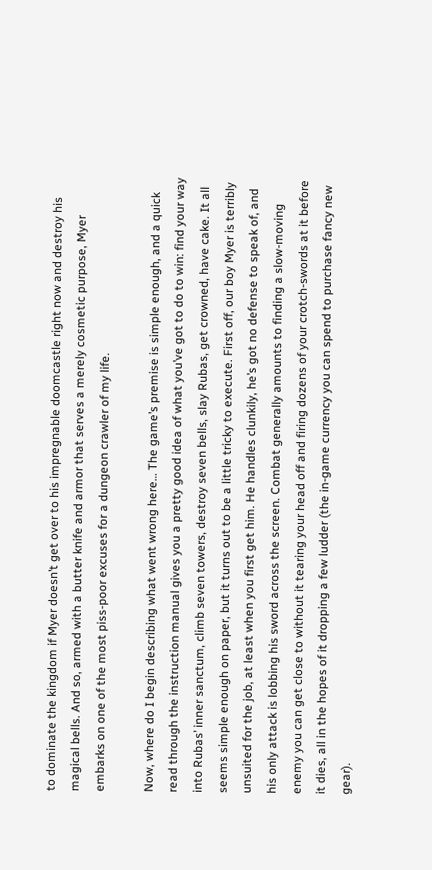to dominate the kingdom if Myer doesn’t get over to his impregnable doomcastle right now and destroy his magical bells. And so, armed with a butter knife and armor that serves a merely cosmetic purpose, Myer embarks on one of the most piss-poor excuses for a dungeon crawler of my life.

Now, where do I begin describing what went wrong here… The game’s premise is simple enough, and a quick read through the instruction manual gives you a pretty good idea of what you’ve got to do to win: find your way into Rubas’ inner sanctum, climb seven towers, destroy seven bells, slay Rubas, get crowned, have cake. It all seems simple enough on paper, but it turns out to be a little tricky to execute. First off, our boy Myer is terribly unsuited for the job, at least when you first get him. He handles clunkily, he’s got no defense to speak of, and his only attack is lobbing his sword across the screen. Combat generally amounts to finding a slow-moving enemy you can get close to without it tearing your head off and firing dozens of your crotch-swords at it before it dies, all in the hopes of it dropping a few ludder (the in-game currency you can spend to purchase fancy new gear).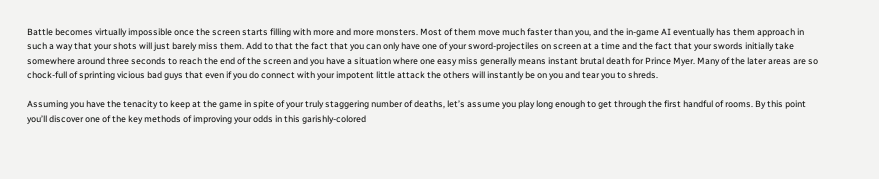Battle becomes virtually impossible once the screen starts filling with more and more monsters. Most of them move much faster than you, and the in-game AI eventually has them approach in such a way that your shots will just barely miss them. Add to that the fact that you can only have one of your sword-projectiles on screen at a time and the fact that your swords initially take somewhere around three seconds to reach the end of the screen and you have a situation where one easy miss generally means instant brutal death for Prince Myer. Many of the later areas are so chock-full of sprinting vicious bad guys that even if you do connect with your impotent little attack the others will instantly be on you and tear you to shreds.

Assuming you have the tenacity to keep at the game in spite of your truly staggering number of deaths, let’s assume you play long enough to get through the first handful of rooms. By this point you’ll discover one of the key methods of improving your odds in this garishly-colored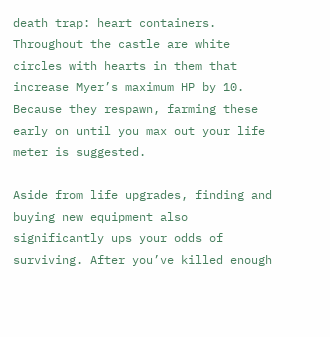death trap: heart containers. Throughout the castle are white circles with hearts in them that increase Myer’s maximum HP by 10. Because they respawn, farming these early on until you max out your life meter is suggested.

Aside from life upgrades, finding and buying new equipment also significantly ups your odds of surviving. After you’ve killed enough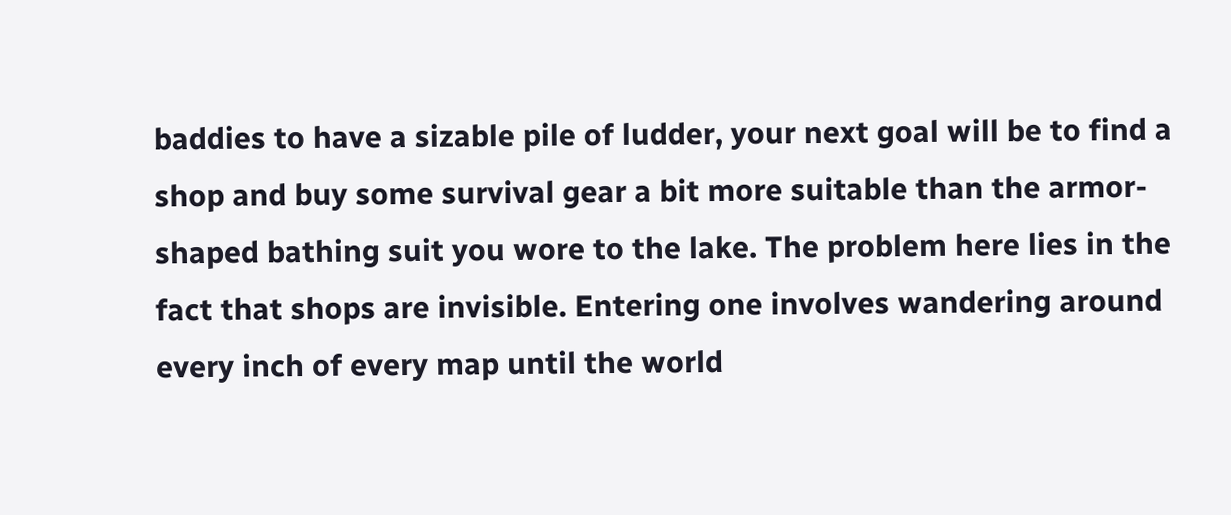baddies to have a sizable pile of ludder, your next goal will be to find a shop and buy some survival gear a bit more suitable than the armor-shaped bathing suit you wore to the lake. The problem here lies in the fact that shops are invisible. Entering one involves wandering around every inch of every map until the world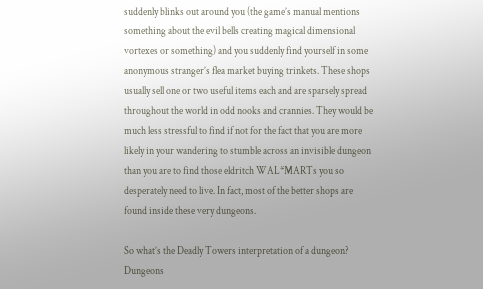suddenly blinks out around you (the game’s manual mentions something about the evil bells creating magical dimensional vortexes or something) and you suddenly find yourself in some anonymous stranger’s flea market buying trinkets. These shops usually sell one or two useful items each and are sparsely spread throughout the world in odd nooks and crannies. They would be much less stressful to find if not for the fact that you are more likely in your wandering to stumble across an invisible dungeon than you are to find those eldritch WAL*MARTs you so desperately need to live. In fact, most of the better shops are found inside these very dungeons.

So what’s the Deadly Towers interpretation of a dungeon? Dungeons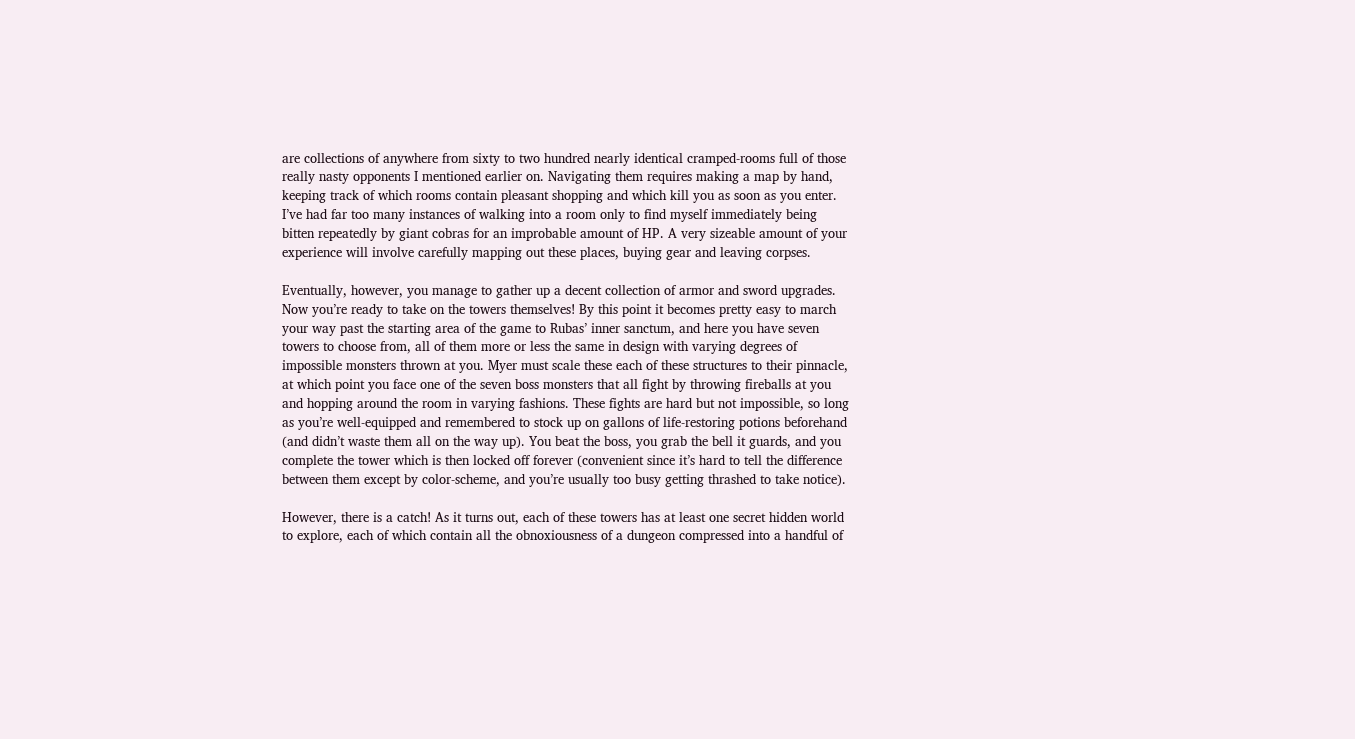are collections of anywhere from sixty to two hundred nearly identical cramped-rooms full of those really nasty opponents I mentioned earlier on. Navigating them requires making a map by hand, keeping track of which rooms contain pleasant shopping and which kill you as soon as you enter. I’ve had far too many instances of walking into a room only to find myself immediately being bitten repeatedly by giant cobras for an improbable amount of HP. A very sizeable amount of your experience will involve carefully mapping out these places, buying gear and leaving corpses.

Eventually, however, you manage to gather up a decent collection of armor and sword upgrades. Now you’re ready to take on the towers themselves! By this point it becomes pretty easy to march your way past the starting area of the game to Rubas’ inner sanctum, and here you have seven towers to choose from, all of them more or less the same in design with varying degrees of impossible monsters thrown at you. Myer must scale these each of these structures to their pinnacle, at which point you face one of the seven boss monsters that all fight by throwing fireballs at you and hopping around the room in varying fashions. These fights are hard but not impossible, so long as you’re well-equipped and remembered to stock up on gallons of life-restoring potions beforehand (and didn’t waste them all on the way up). You beat the boss, you grab the bell it guards, and you complete the tower which is then locked off forever (convenient since it’s hard to tell the difference between them except by color-scheme, and you’re usually too busy getting thrashed to take notice).

However, there is a catch! As it turns out, each of these towers has at least one secret hidden world to explore, each of which contain all the obnoxiousness of a dungeon compressed into a handful of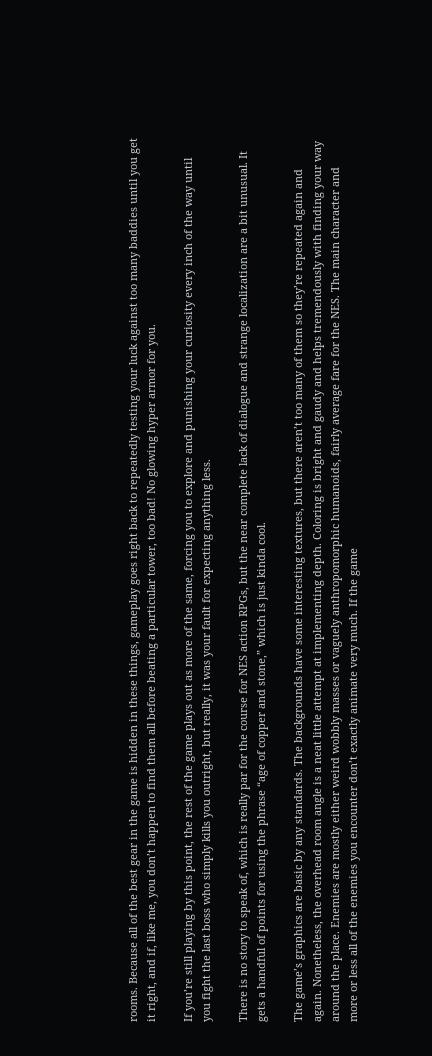rooms. Because all of the best gear in the game is hidden in these things, gameplay goes right back to repeatedly testing your luck against too many baddies until you get it right, and if, like me, you don’t happen to find them all before beating a particular tower, too bad! No glowing hyper armor for you.

If you’re still playing by this point, the rest of the game plays out as more of the same, forcing you to explore and punishing your curiosity every inch of the way until you fight the last boss who simply kills you outright, but really, it was your fault for expecting anything less.

There is no story to speak of, which is really par for the course for NES action RPGs, but the near complete lack of dialogue and strange localization are a bit unusual. It gets a handful of points for using the phrase “age of copper and stone,” which is just kinda cool.

The game’s graphics are basic by any standards. The backgrounds have some interesting textures, but there aren’t too many of them so they’re repeated again and again. Nonetheless, the overhead room angle is a neat little attempt at implementing depth. Coloring is bright and gaudy and helps tremendously with finding your way around the place. Enemies are mostly either weird wobbly masses or vaguely anthropomorphic humanoids, fairly average fare for the NES. The main character and more or less all of the enemies you encounter don’t exactly animate very much. If the game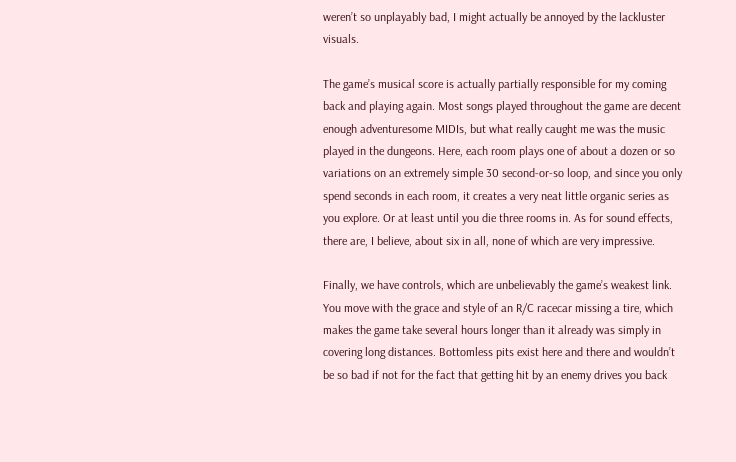weren’t so unplayably bad, I might actually be annoyed by the lackluster visuals.

The game’s musical score is actually partially responsible for my coming back and playing again. Most songs played throughout the game are decent enough adventuresome MIDIs, but what really caught me was the music played in the dungeons. Here, each room plays one of about a dozen or so variations on an extremely simple 30 second-or-so loop, and since you only spend seconds in each room, it creates a very neat little organic series as you explore. Or at least until you die three rooms in. As for sound effects, there are, I believe, about six in all, none of which are very impressive.

Finally, we have controls, which are unbelievably the game’s weakest link. You move with the grace and style of an R/C racecar missing a tire, which makes the game take several hours longer than it already was simply in covering long distances. Bottomless pits exist here and there and wouldn’t be so bad if not for the fact that getting hit by an enemy drives you back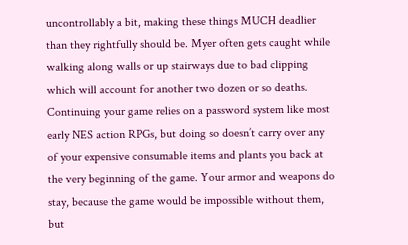uncontrollably a bit, making these things MUCH deadlier than they rightfully should be. Myer often gets caught while walking along walls or up stairways due to bad clipping which will account for another two dozen or so deaths. Continuing your game relies on a password system like most early NES action RPGs, but doing so doesn’t carry over any of your expensive consumable items and plants you back at the very beginning of the game. Your armor and weapons do stay, because the game would be impossible without them, but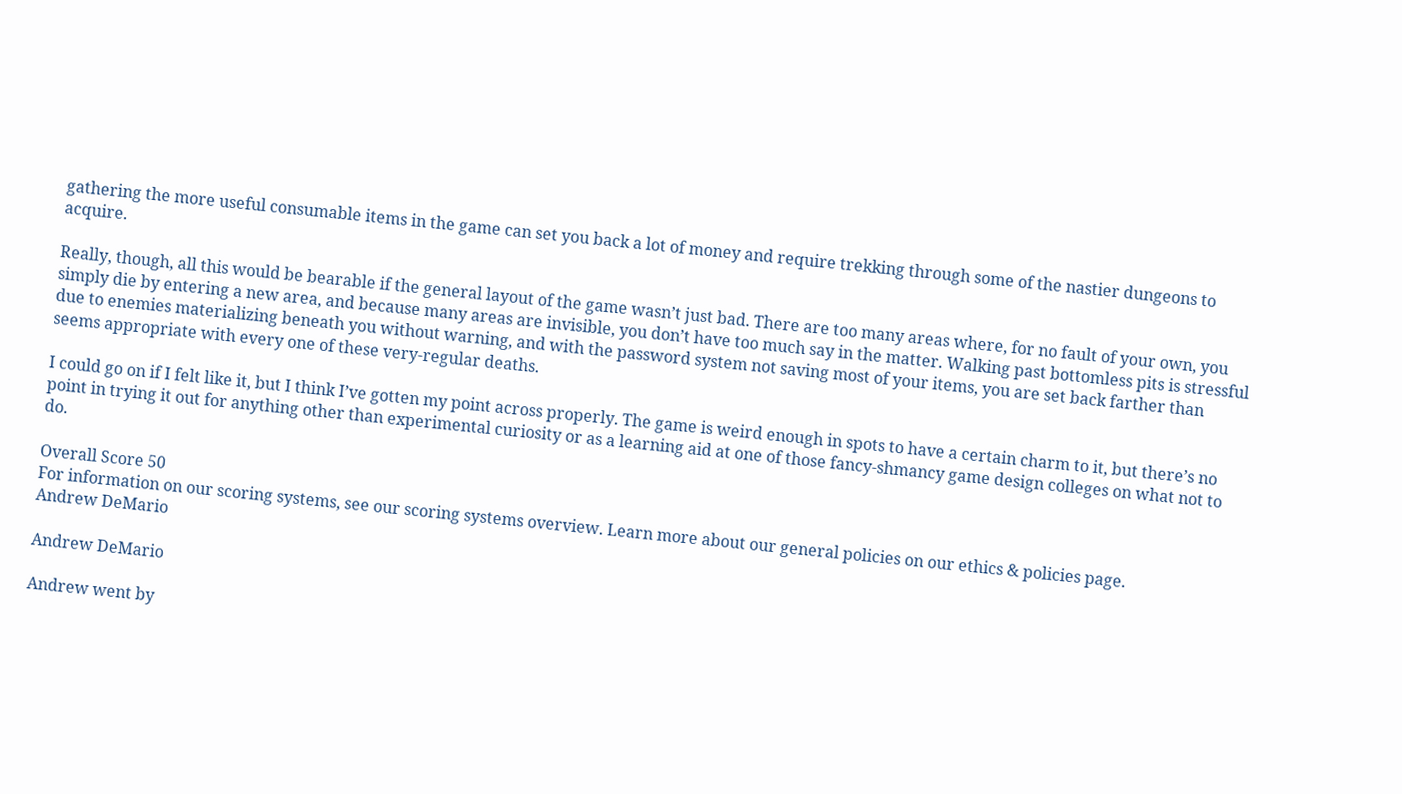gathering the more useful consumable items in the game can set you back a lot of money and require trekking through some of the nastier dungeons to acquire.

Really, though, all this would be bearable if the general layout of the game wasn’t just bad. There are too many areas where, for no fault of your own, you simply die by entering a new area, and because many areas are invisible, you don’t have too much say in the matter. Walking past bottomless pits is stressful due to enemies materializing beneath you without warning, and with the password system not saving most of your items, you are set back farther than seems appropriate with every one of these very-regular deaths.

I could go on if I felt like it, but I think I’ve gotten my point across properly. The game is weird enough in spots to have a certain charm to it, but there’s no point in trying it out for anything other than experimental curiosity or as a learning aid at one of those fancy-shmancy game design colleges on what not to do.

Overall Score 50
For information on our scoring systems, see our scoring systems overview. Learn more about our general policies on our ethics & policies page.
Andrew DeMario

Andrew DeMario

Andrew went by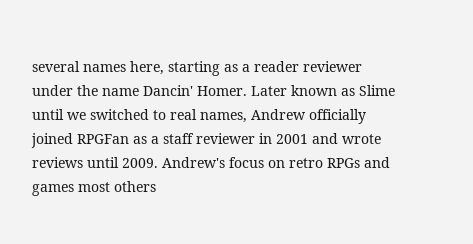several names here, starting as a reader reviewer under the name Dancin' Homer. Later known as Slime until we switched to real names, Andrew officially joined RPGFan as a staff reviewer in 2001 and wrote reviews until 2009. Andrew's focus on retro RPGs and games most others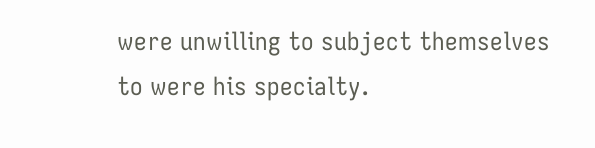were unwilling to subject themselves to were his specialty.